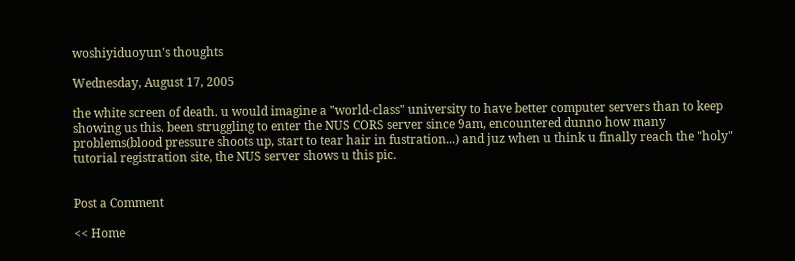woshiyiduoyun's thoughts

Wednesday, August 17, 2005

the white screen of death. u would imagine a "world-class" university to have better computer servers than to keep showing us this. been struggling to enter the NUS CORS server since 9am, encountered dunno how many problems(blood pressure shoots up, start to tear hair in fustration...) and juz when u think u finally reach the "holy" tutorial registration site, the NUS server shows u this pic.


Post a Comment

<< Home